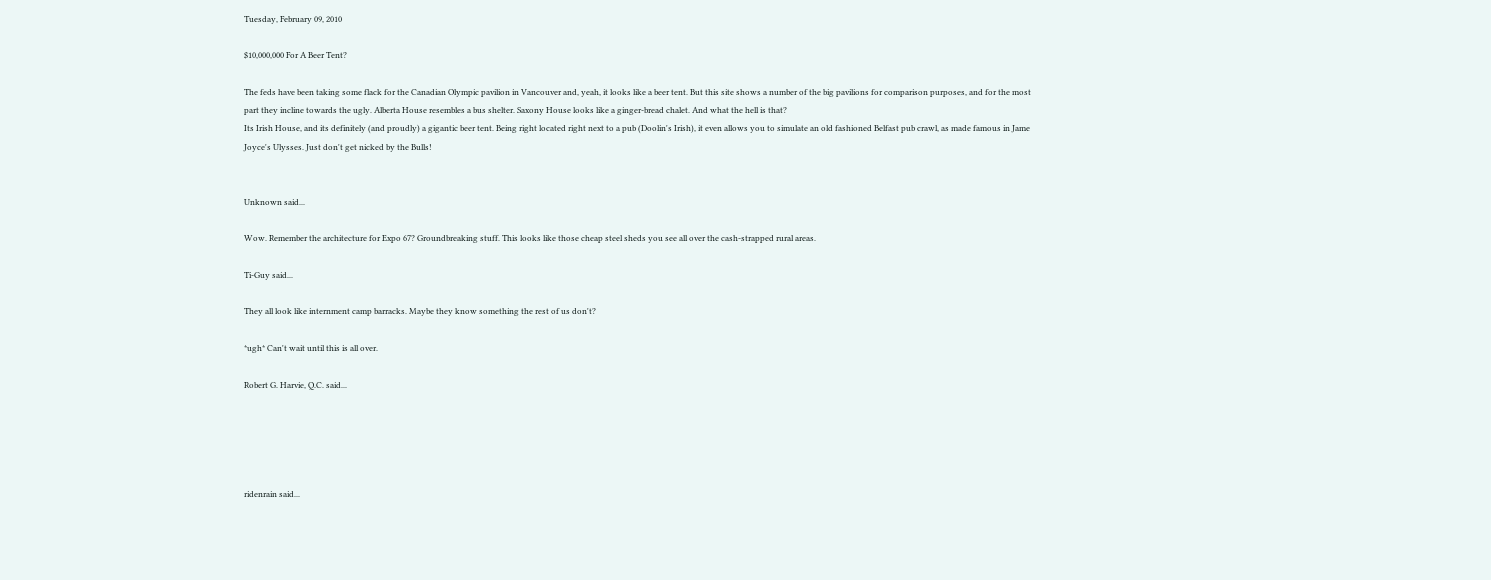Tuesday, February 09, 2010

$10,000,000 For A Beer Tent?

The feds have been taking some flack for the Canadian Olympic pavilion in Vancouver and, yeah, it looks like a beer tent. But this site shows a number of the big pavilions for comparison purposes, and for the most part they incline towards the ugly. Alberta House resembles a bus shelter. Saxony House looks like a ginger-bread chalet. And what the hell is that?
Its Irish House, and its definitely (and proudly) a gigantic beer tent. Being right located right next to a pub (Doolin's Irish), it even allows you to simulate an old fashioned Belfast pub crawl, as made famous in Jame Joyce's Ulysses. Just don't get nicked by the Bulls!


Unknown said...

Wow. Remember the architecture for Expo 67? Groundbreaking stuff. This looks like those cheap steel sheds you see all over the cash-strapped rural areas.

Ti-Guy said...

They all look like internment camp barracks. Maybe they know something the rest of us don't?

*ugh* Can't wait until this is all over.

Robert G. Harvie, Q.C. said...





ridenrain said...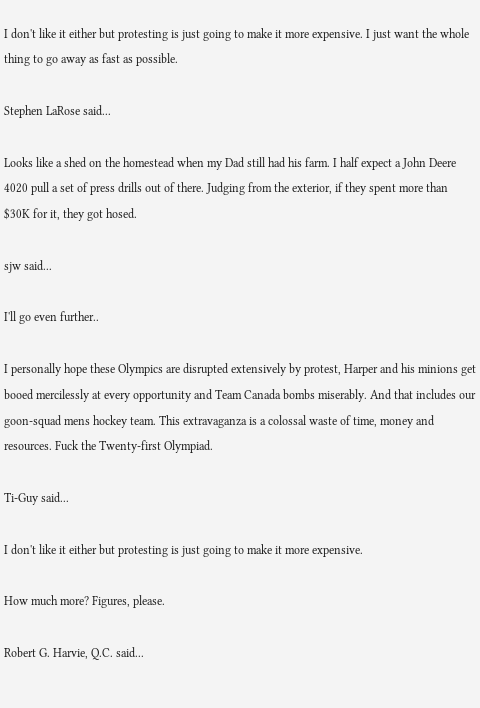I don't like it either but protesting is just going to make it more expensive. I just want the whole thing to go away as fast as possible.

Stephen LaRose said...

Looks like a shed on the homestead when my Dad still had his farm. I half expect a John Deere 4020 pull a set of press drills out of there. Judging from the exterior, if they spent more than $30K for it, they got hosed.

sjw said...

I'll go even further..

I personally hope these Olympics are disrupted extensively by protest, Harper and his minions get booed mercilessly at every opportunity and Team Canada bombs miserably. And that includes our goon-squad mens hockey team. This extravaganza is a colossal waste of time, money and resources. Fuck the Twenty-first Olympiad.

Ti-Guy said...

I don't like it either but protesting is just going to make it more expensive.

How much more? Figures, please.

Robert G. Harvie, Q.C. said...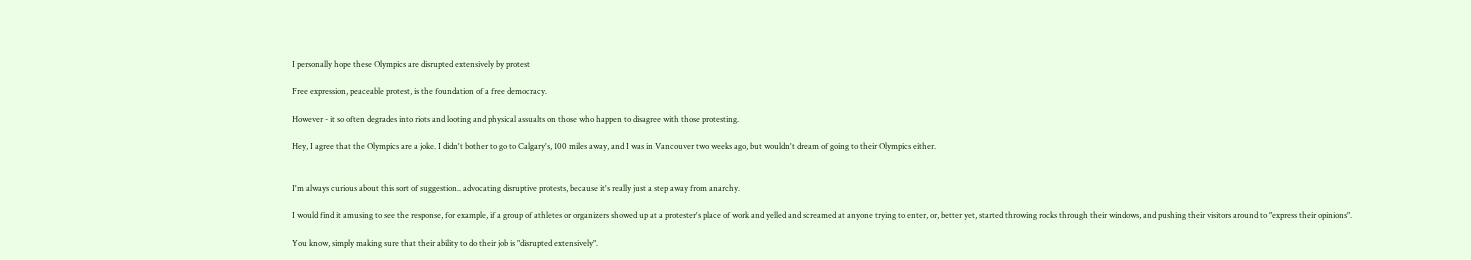I personally hope these Olympics are disrupted extensively by protest

Free expression, peaceable protest, is the foundation of a free democracy.

However - it so often degrades into riots and looting and physical assualts on those who happen to disagree with those protesting.

Hey, I agree that the Olympics are a joke. I didn't bother to go to Calgary's, 100 miles away, and I was in Vancouver two weeks ago, but wouldn't dream of going to their Olympics either.


I'm always curious about this sort of suggestion.. advocating disruptive protests, because it's really just a step away from anarchy.

I would find it amusing to see the response, for example, if a group of athletes or organizers showed up at a protester's place of work and yelled and screamed at anyone trying to enter, or, better yet, started throwing rocks through their windows, and pushing their visitors around to "express their opinions".

You know, simply making sure that their ability to do their job is "disrupted extensively".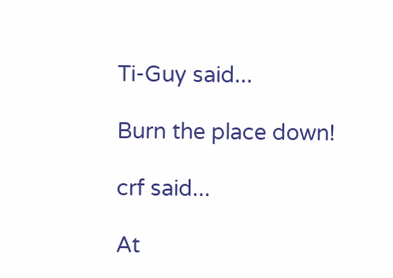Ti-Guy said...

Burn the place down!

crf said...

At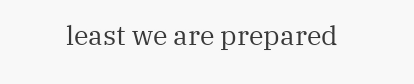least we are prepared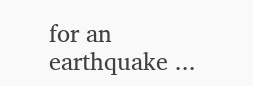for an earthquake ...